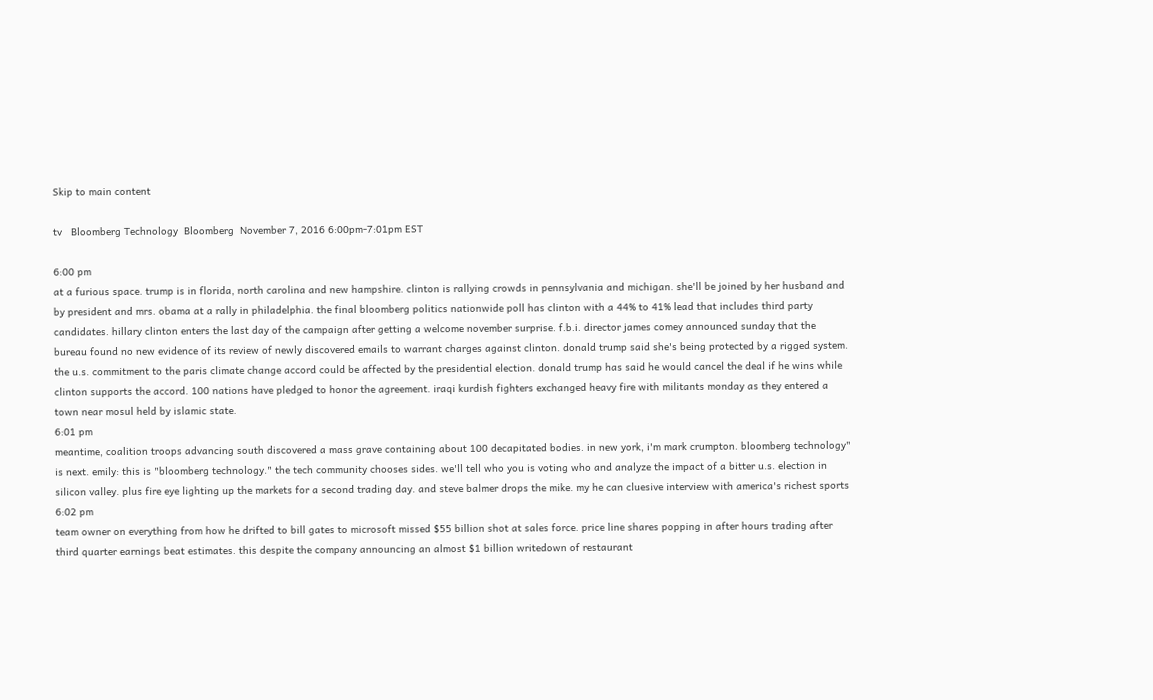Skip to main content

tv   Bloomberg Technology  Bloomberg  November 7, 2016 6:00pm-7:01pm EST

6:00 pm
at a furious space. trump is in florida, north carolina and new hampshire. clinton is rallying crowds in pennsylvania and michigan. she'll be joined by her husband and by president and mrs. obama at a rally in philadelphia. the final bloomberg politics nationwide poll has clinton with a 44% to 41% lead that includes third party candidates. hillary clinton enters the last day of the campaign after getting a welcome november surprise. f.b.i. director james comey announced sunday that the bureau found no new evidence of its review of newly discovered emails to warrant charges against clinton. donald trump said she's being protected by a rigged system. the u.s. commitment to the paris climate change accord could be affected by the presidential election. donald trump has said he would cancel the deal if he wins while clinton supports the accord. 100 nations have pledged to honor the agreement. iraqi kurdish fighters exchanged heavy fire with militants monday as they entered a town near mosul held by islamic state.
6:01 pm
meantime, coalition troops advancing south discovered a mass grave containing about 100 decapitated bodies. in new york, i'm mark crumpton. bloomberg technology" is next. emily: this is "bloomberg technology." the tech community chooses sides. we'll tell who you is voting who and analyze the impact of a bitter u.s. election in silicon valley. plus fire eye lighting up the markets for a second trading day. and steve balmer drops the mike. my he can cluesive interview with america's richest sports
6:02 pm
team owner on everything from how he drifted to bill gates to microsoft missed $55 billion shot at sales force. price line shares popping in after hours trading after third quarter earnings beat estimates. this despite the company announcing an almost $1 billion writedown of restaurant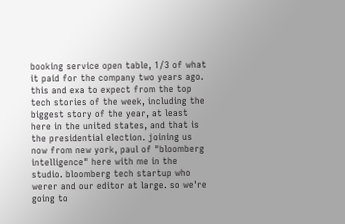booking service open table, 1/3 of what it paid for the company two years ago. this and exa to expect from the top tech stories of the week, including the biggest story of the year, at least here in the united states, and that is the presidential election. joining us now from new york, paul of "bloomberg intelligence" here with me in the studio. bloomberg tech startup who werer and our editor at large. so we're going to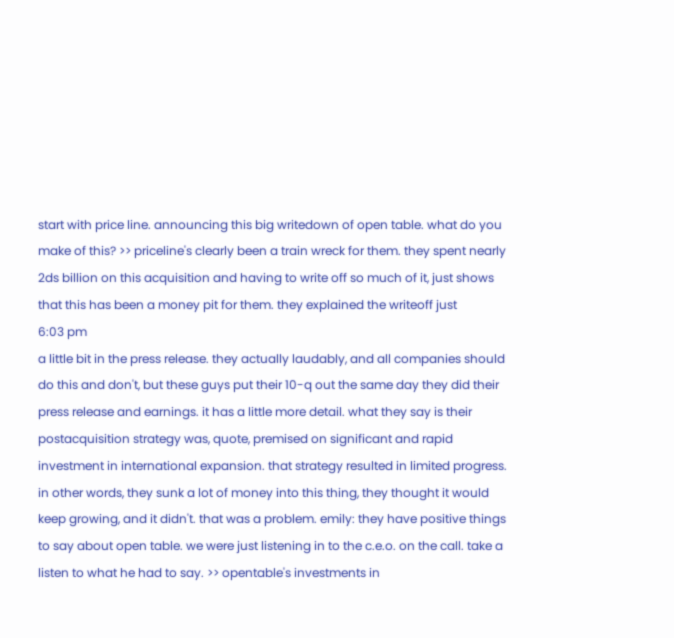start with price line. announcing this big writedown of open table. what do you make of this? >> priceline's clearly been a train wreck for them. they spent nearly 2ds billion on this acquisition and having to write off so much of it, just shows that this has been a money pit for them. they explained the writeoff just
6:03 pm
a little bit in the press release. they actually laudably, and all companies should do this and don't, but these guys put their 10-q out the same day they did their press release and earnings. it has a little more detail. what they say is their postacquisition strategy was, quote, premised on significant and rapid investment in international expansion. that strategy resulted in limited progress. in other words, they sunk a lot of money into this thing, they thought it would keep growing, and it didn't. that was a problem. emily: they have positive things to say about open table. we were just listening in to the c.e.o. on the call. take a listen to what he had to say. >> opentable's investments in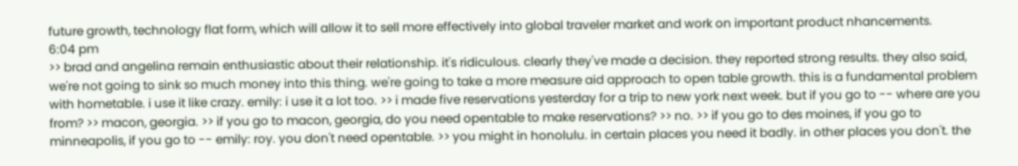future growth, technology flat form, which will allow it to sell more effectively into global traveler market and work on important product nhancements.
6:04 pm
>> brad and angelina remain enthusiastic about their relationship. it's ridiculous. clearly they've made a decision. they reported strong results. they also said, we're not going to sink so much money into this thing. we're going to take a more measure aid approach to open table growth. this is a fundamental problem with hometable. i use it like crazy. emily: i use it a lot too. >> i made five reservations yesterday for a trip to new york next week. but if you go to -- where are you from? >> macon, georgia. >> if you go to macon, georgia, do you need opentable to make reservations? >> no. >> if you go to des moines, if you go to minneapolis, if you go to -- emily: roy. you don't need opentable. >> you might in honolulu. in certain places you need it badly. in other places you don't. the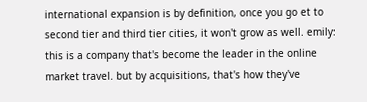international expansion is by definition, once you go et to second tier and third tier cities, it won't grow as well. emily: this is a company that's become the leader in the online market travel. but by acquisitions, that's how they've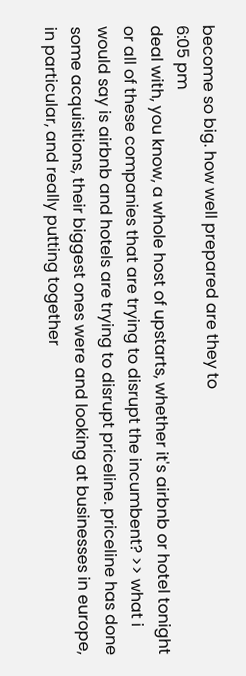become so big. how well prepared are they to
6:05 pm
deal with, you know, a whole host of upstarts, whether it's airbnb or hotel tonight or all of these companies that are trying to disrupt the incumbent? >> what i would say is airbnb and hotels are trying to disrupt priceline. priceline has done some acquisitions, their biggest ones were and looking at businesses in europe, in particular, and really putting together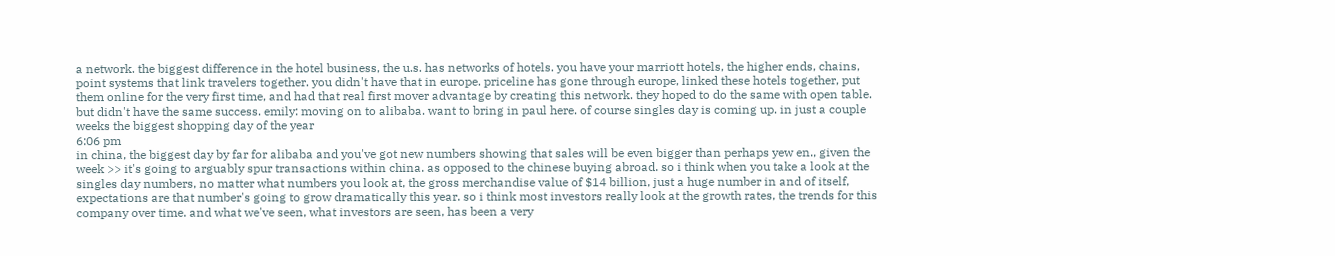a network. the biggest difference in the hotel business, the u.s. has networks of hotels. you have your marriott hotels, the higher ends, chains, point systems that link travelers together. you didn't have that in europe. priceline has gone through europe, linked these hotels together, put them online for the very first time, and had that real first mover advantage by creating this network. they hoped to do the same with open table. but didn't have the same success. emily: moving on to alibaba. want to bring in paul here. of course singles day is coming up. in just a couple weeks the biggest shopping day of the year
6:06 pm
in china, the biggest day by far for alibaba and you've got new numbers showing that sales will be even bigger than perhaps yew en., given the week >> it's going to arguably spur transactions within china. as opposed to the chinese buying abroad. so i think when you take a look at the singles day numbers, no matter what numbers you look at, the gross merchandise value of $14 billion, just a huge number in and of itself, expectations are that number's going to grow dramatically this year. so i think most investors really look at the growth rates, the trends for this company over time. and what we've seen, what investors are seen, has been a very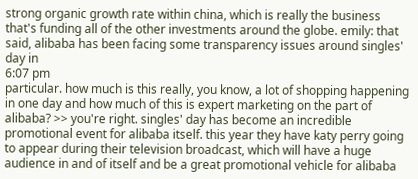strong organic growth rate within china, which is really the business that's funding all of the other investments around the globe. emily: that said, alibaba has been facing some transparency issues around singles' day in
6:07 pm
particular. how much is this really, you know, a lot of shopping happening in one day and how much of this is expert marketing on the part of alibaba? >> you're right. singles' day has become an incredible promotional event for alibaba itself. this year they have katy perry going to appear during their television broadcast, which will have a huge audience in and of itself and be a great promotional vehicle for alibaba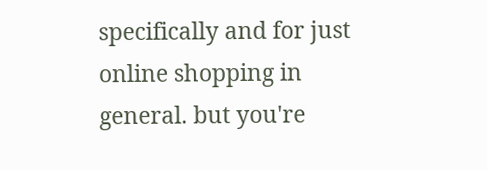specifically and for just online shopping in general. but you're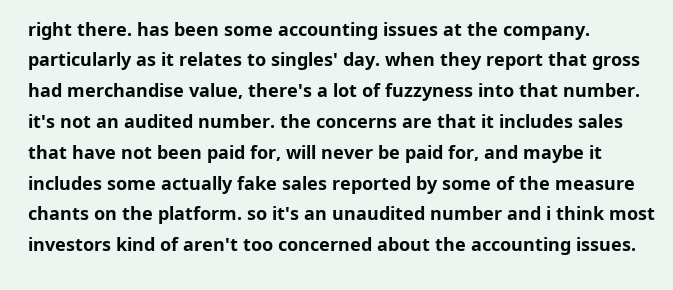right there. has been some accounting issues at the company. particularly as it relates to singles' day. when they report that gross had merchandise value, there's a lot of fuzzyness into that number. it's not an audited number. the concerns are that it includes sales that have not been paid for, will never be paid for, and maybe it includes some actually fake sales reported by some of the measure chants on the platform. so it's an unaudited number and i think most investors kind of aren't too concerned about the accounting issues.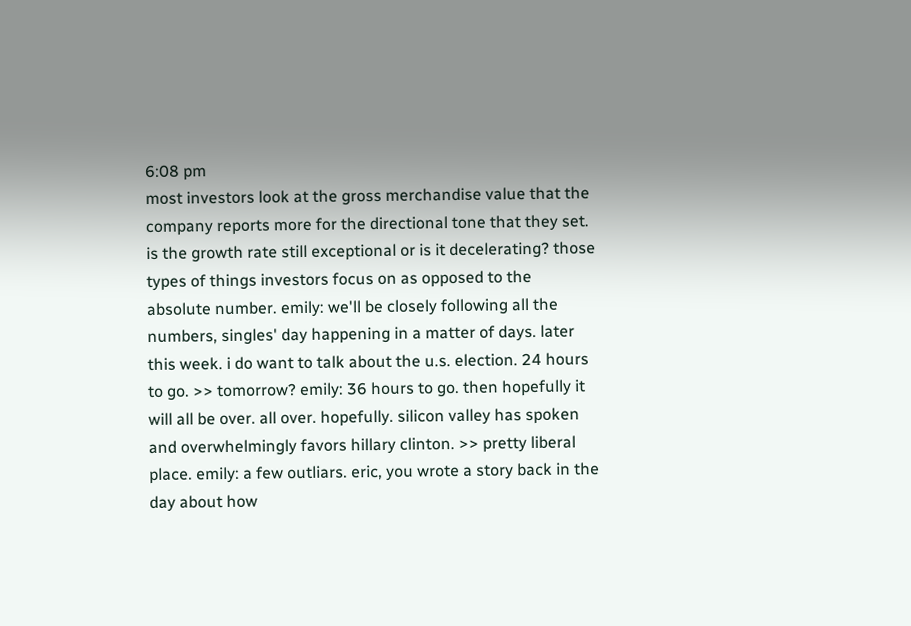6:08 pm
most investors look at the gross merchandise value that the company reports more for the directional tone that they set. is the growth rate still exceptional or is it decelerating? those types of things investors focus on as opposed to the absolute number. emily: we'll be closely following all the numbers, singles' day happening in a matter of days. later this week. i do want to talk about the u.s. election. 24 hours to go. >> tomorrow? emily: 36 hours to go. then hopefully it will all be over. all over. hopefully. silicon valley has spoken and overwhelmingly favors hillary clinton. >> pretty liberal place. emily: a few outliars. eric, you wrote a story back in the day about how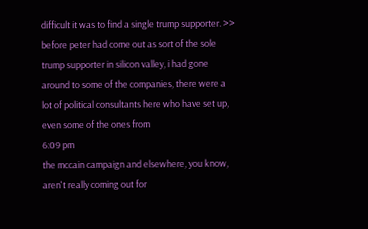difficult it was to find a single trump supporter. >> before peter had come out as sort of the sole trump supporter in silicon valley, i had gone around to some of the companies, there were a lot of political consultants here who have set up, even some of the ones from
6:09 pm
the mccain campaign and elsewhere, you know, aren't really coming out for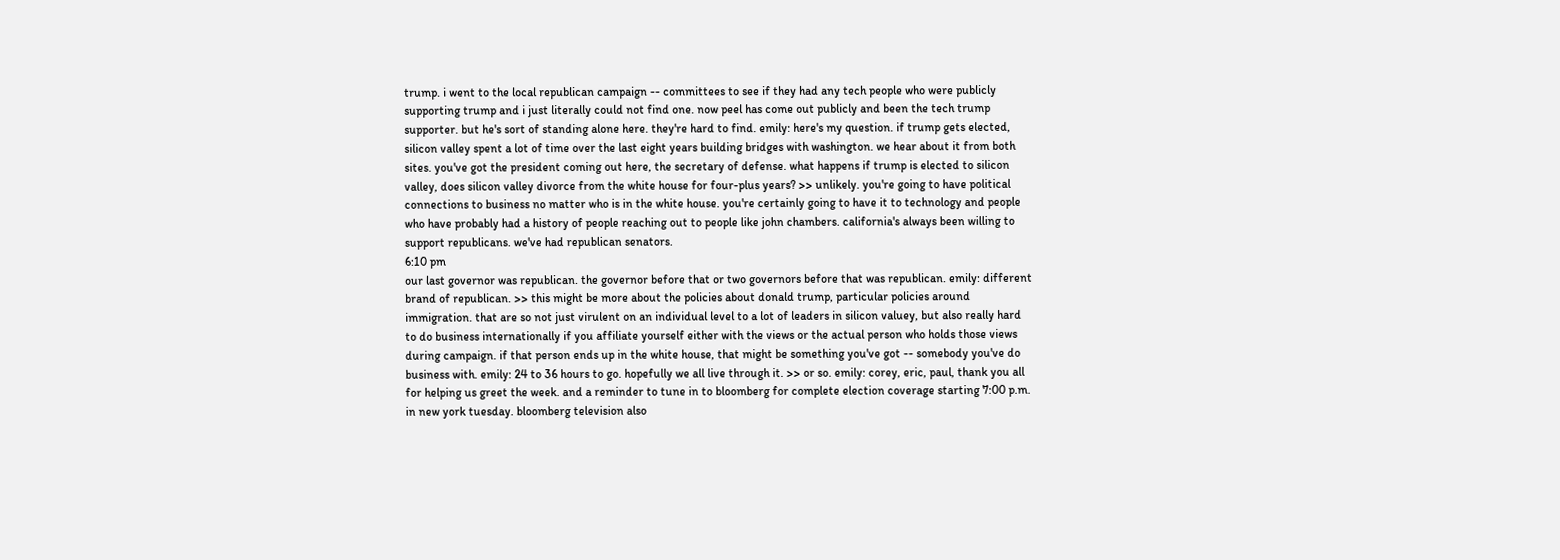trump. i went to the local republican campaign -- committees to see if they had any tech people who were publicly supporting trump and i just literally could not find one. now peel has come out publicly and been the tech trump supporter. but he's sort of standing alone here. they're hard to find. emily: here's my question. if trump gets elected, silicon valley spent a lot of time over the last eight years building bridges with washington. we hear about it from both sites. you've got the president coming out here, the secretary of defense. what happens if trump is elected to silicon valley, does silicon valley divorce from the white house for four-plus years? >> unlikely. you're going to have political connections to business no matter who is in the white house. you're certainly going to have it to technology and people who have probably had a history of people reaching out to people like john chambers. california's always been willing to support republicans. we've had republican senators.
6:10 pm
our last governor was republican. the governor before that or two governors before that was republican. emily: different brand of republican. >> this might be more about the policies about donald trump, particular policies around immigration. that are so not just virulent on an individual level to a lot of leaders in silicon valuey, but also really hard to do business internationally if you affiliate yourself either with the views or the actual person who holds those views during campaign. if that person ends up in the white house, that might be something you've got -- somebody you've do business with. emily: 24 to 36 hours to go. hopefully we all live through it. >> or so. emily: corey, eric, paul, thank you all for helping us greet the week. and a reminder to tune in to bloomberg for complete election coverage starting 7:00 p.m. in new york tuesday. bloomberg television also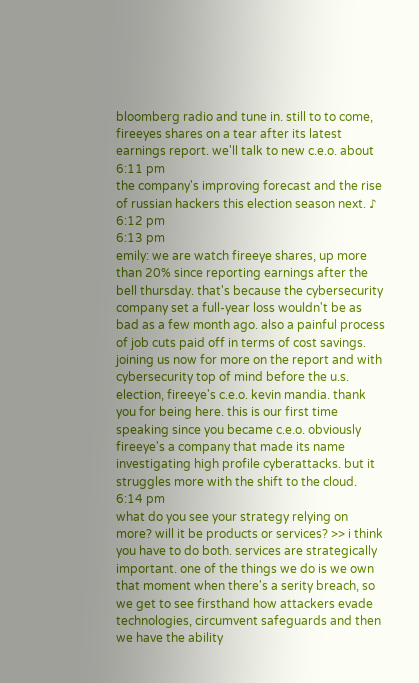bloomberg radio and tune in. still to to come, fireeyes shares on a tear after its latest earnings report. we'll talk to new c.e.o. about
6:11 pm
the company's improving forecast and the rise of russian hackers this election season next. ♪
6:12 pm
6:13 pm
emily: we are watch fireeye shares, up more than 20% since reporting earnings after the bell thursday. that's because the cybersecurity company set a full-year loss wouldn't be as bad as a few month ago. also a painful process of job cuts paid off in terms of cost savings. joining us now for more on the report and with cybersecurity top of mind before the u.s. election, fireeye's c.e.o. kevin mandia. thank you for being here. this is our first time speaking since you became c.e.o. obviously fireeye's a company that made its name investigating high profile cyberattacks. but it struggles more with the shift to the cloud.
6:14 pm
what do you see your strategy relying on more? will it be products or services? >> i think you have to do both. services are strategically important. one of the things we do is we own that moment when there's a serity breach, so we get to see firsthand how attackers evade technologies, circumvent safeguards and then we have the ability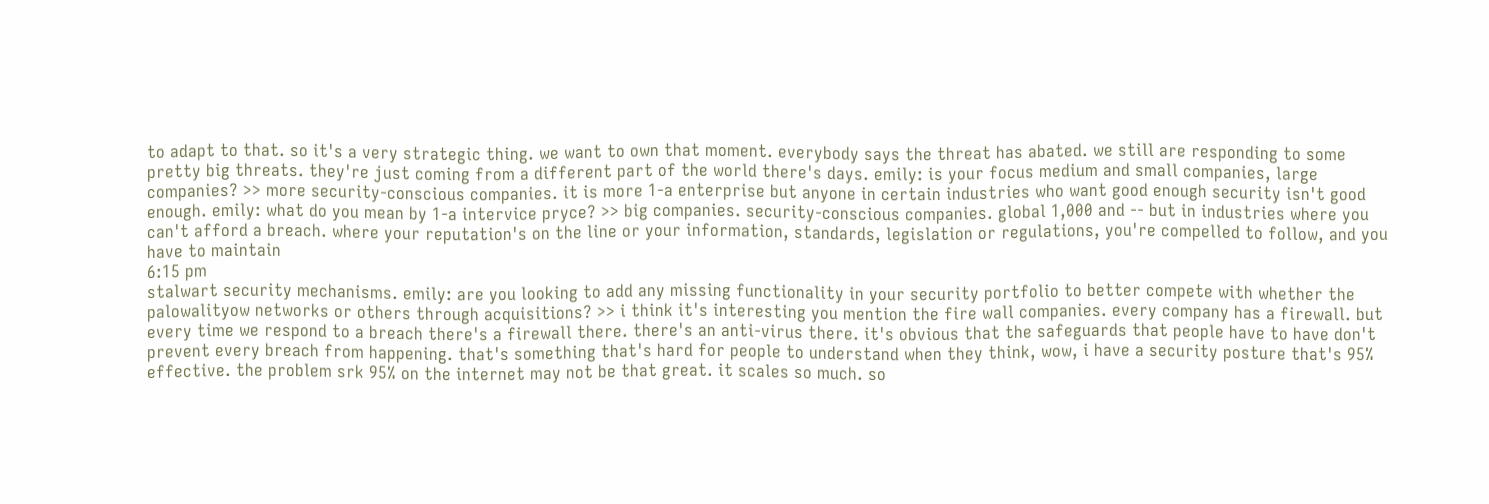to adapt to that. so it's a very strategic thing. we want to own that moment. everybody says the threat has abated. we still are responding to some pretty big threats. they're just coming from a different part of the world there's days. emily: is your focus medium and small companies, large companies? >> more security-conscious companies. it is more 1-a enterprise but anyone in certain industries who want good enough security isn't good enough. emily: what do you mean by 1-a intervice pryce? >> big companies. security-conscious companies. global 1,000 and -- but in industries where you can't afford a breach. where your reputation's on the line or your information, standards, legislation or regulations, you're compelled to follow, and you have to maintain
6:15 pm
stalwart security mechanisms. emily: are you looking to add any missing functionality in your security portfolio to better compete with whether the palowalityow networks or others through acquisitions? >> i think it's interesting you mention the fire wall companies. every company has a firewall. but every time we respond to a breach there's a firewall there. there's an anti-virus there. it's obvious that the safeguards that people have to have don't prevent every breach from happening. that's something that's hard for people to understand when they think, wow, i have a security posture that's 95% effective. the problem srk 95% on the internet may not be that great. it scales so much. so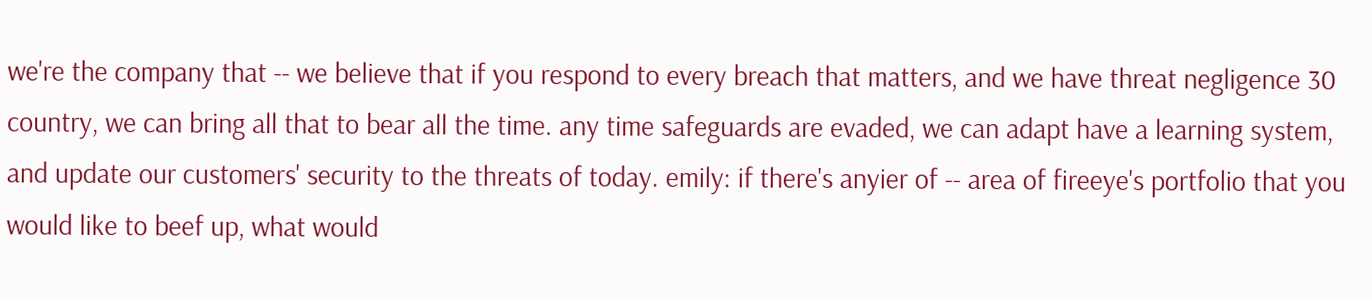we're the company that -- we believe that if you respond to every breach that matters, and we have threat negligence 30 country, we can bring all that to bear all the time. any time safeguards are evaded, we can adapt have a learning system, and update our customers' security to the threats of today. emily: if there's anyier of -- area of fireeye's portfolio that you would like to beef up, what would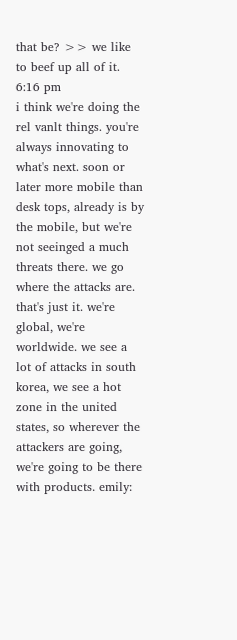that be? >> we like to beef up all of it.
6:16 pm
i think we're doing the rel vanlt things. you're always innovating to what's next. soon or later more mobile than desk tops, already is by the mobile, but we're not seeinged a much threats there. we go where the attacks are. that's just it. we're global, we're worldwide. we see a lot of attacks in south korea, we see a hot zone in the united states, so wherever the attackers are going, we're going to be there with products. emily: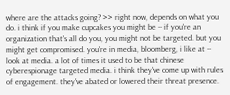where are the attacks going? >> right now, depends on what you do. i think if you make cupcakes you might be -- if you're an organization that's all do you, you might not be targeted. but you might get compromised. you're in media, bloomberg, i like at -- look at media. a lot of times it used to be that chinese cyberespionage targeted media. i think they've come up with rules of engagement. they've abated or lowered their threat presence.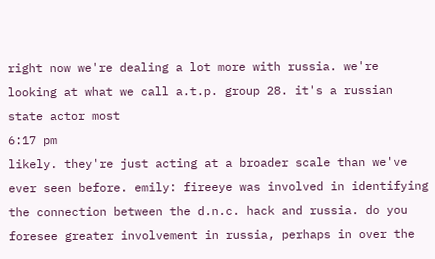right now we're dealing a lot more with russia. we're looking at what we call a.t.p. group 28. it's a russian state actor most
6:17 pm
likely. they're just acting at a broader scale than we've ever seen before. emily: fireeye was involved in identifying the connection between the d.n.c. hack and russia. do you foresee greater involvement in russia, perhaps in over the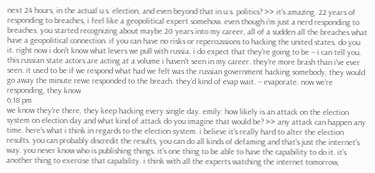next 24 hours, in the actual u.s. election, and even beyond that in u.s. politics? >> it's amazing. 22 years of responding to breaches, i feel like a geopolitical expert somehow. even though i'm just a nerd responding to breaches. you started recognizing about maybe 20 years into my career, all of a sudden all the breaches what have a geopolitical connection. if you can have no risks or repercussions to hacking the united states, do you it. right now i don't know what levers we pull with russia. i do expect that they're going to be -- i can tell you. this russian state actors are acting at a volume i haven't seen in my career. they're more brash than i've ever seen. it used to be if we respond what had we felt was the russian government hacking somebody, they would go away the minute rewe responded to the breach. they'd kind of evap wait. -- evaporate. now we're responding, they know
6:18 pm
we know they're there, they keep hacking every single day. emily: how likely is an attack on the election system on election day and what kind of attack do you imagine that would be? >> any attack can happen any time. here's what i think in regards to the election system. i believe it's really hard to alter the election results. you can probably discredit the results, you can do all kinds of defaming and that's just the internet's way. you never know who is publishing things. it's one thing to be able to have the capability to do it. it's another thing to exercise that capability. i think with all the experts watching the internet tomorrow,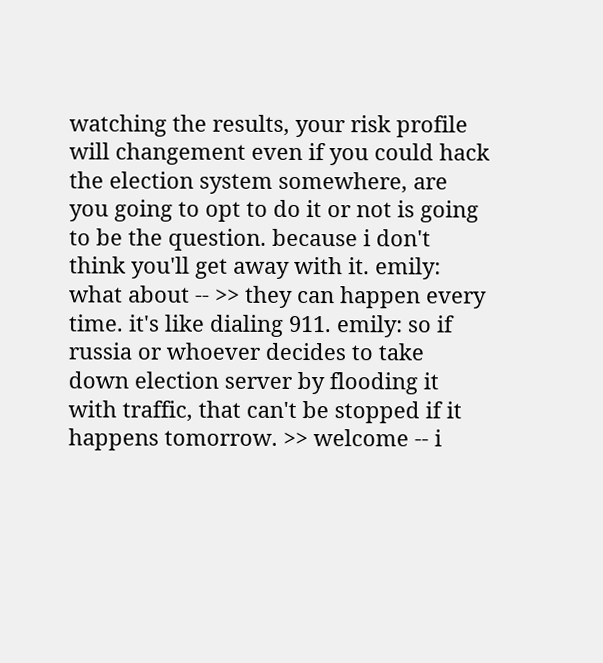watching the results, your risk profile will changement even if you could hack the election system somewhere, are you going to opt to do it or not is going to be the question. because i don't think you'll get away with it. emily: what about -- >> they can happen every time. it's like dialing 911. emily: so if russia or whoever decides to take down election server by flooding it with traffic, that can't be stopped if it happens tomorrow. >> welcome -- i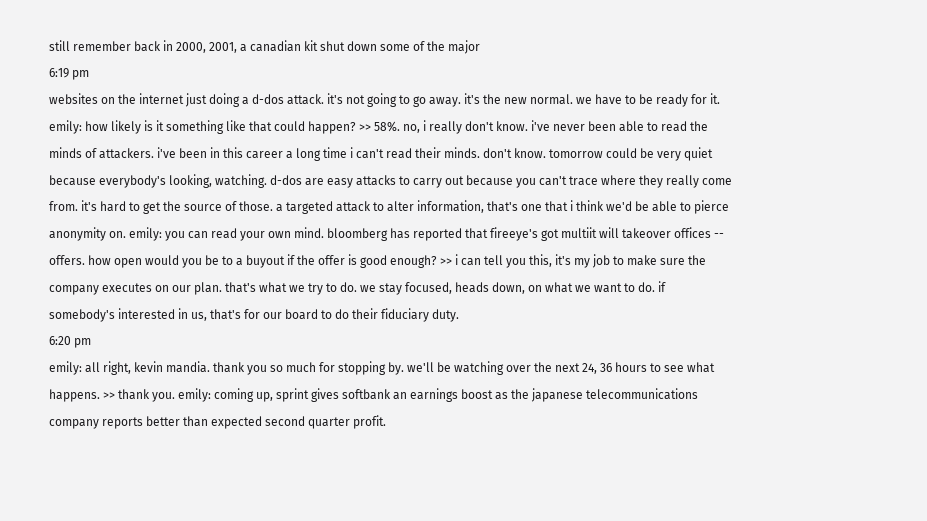still remember back in 2000, 2001, a canadian kit shut down some of the major
6:19 pm
websites on the internet just doing a d-dos attack. it's not going to go away. it's the new normal. we have to be ready for it. emily: how likely is it something like that could happen? >> 58%. no, i really don't know. i've never been able to read the minds of attackers. i've been in this career a long time i can't read their minds. don't know. tomorrow could be very quiet because everybody's looking, watching. d-dos are easy attacks to carry out because you can't trace where they really come from. it's hard to get the source of those. a targeted attack to alter information, that's one that i think we'd be able to pierce anonymity on. emily: you can read your own mind. bloomberg has reported that fireeye's got multiit will takeover offices -- offers. how open would you be to a buyout if the offer is good enough? >> i can tell you this, it's my job to make sure the company executes on our plan. that's what we try to do. we stay focused, heads down, on what we want to do. if somebody's interested in us, that's for our board to do their fiduciary duty.
6:20 pm
emily: all right, kevin mandia. thank you so much for stopping by. we'll be watching over the next 24, 36 hours to see what happens. >> thank you. emily: coming up, sprint gives softbank an earnings boost as the japanese telecommunications company reports better than expected second quarter profit.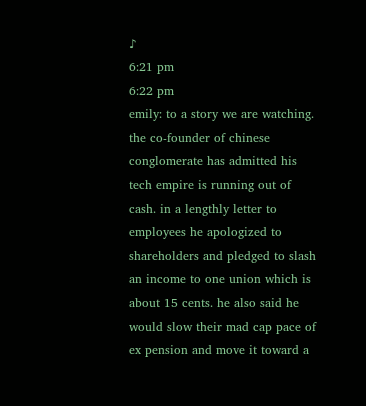♪
6:21 pm
6:22 pm
emily: to a story we are watching. the co-founder of chinese conglomerate has admitted his tech empire is running out of cash. in a lengthly letter to employees he apologized to shareholders and pledged to slash an income to one union which is about 15 cents. he also said he would slow their mad cap pace of ex pension and move it toward a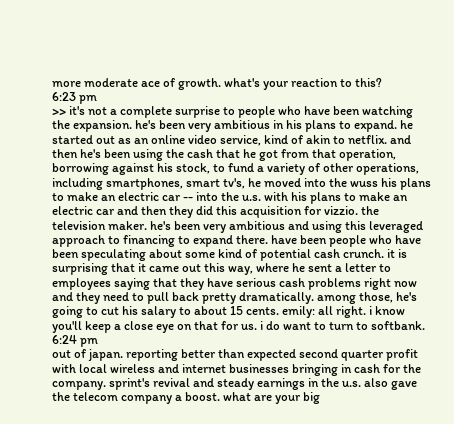more moderate ace of growth. what's your reaction to this?
6:23 pm
>> it's not a complete surprise to people who have been watching the expansion. he's been very ambitious in his plans to expand. he started out as an online video service, kind of akin to netflix. and then he's been using the cash that he got from that operation, borrowing against his stock, to fund a variety of other operations, including smartphones, smart tv's, he moved into the wuss his plans to make an electric car -- into the u.s. with his plans to make an electric car and then they did this acquisition for vizzio. the television maker. he's been very ambitious and using this leveraged approach to financing to expand there. have been people who have been speculating about some kind of potential cash crunch. it is surprising that it came out this way, where he sent a letter to employees saying that they have serious cash problems right now and they need to pull back pretty dramatically. among those, he's going to cut his salary to about 15 cents. emily: all right. i know you'll keep a close eye on that for us. i do want to turn to softbank.
6:24 pm
out of japan. reporting better than expected second quarter profit with local wireless and internet businesses bringing in cash for the company. sprint's revival and steady earnings in the u.s. also gave the telecom company a boost. what are your big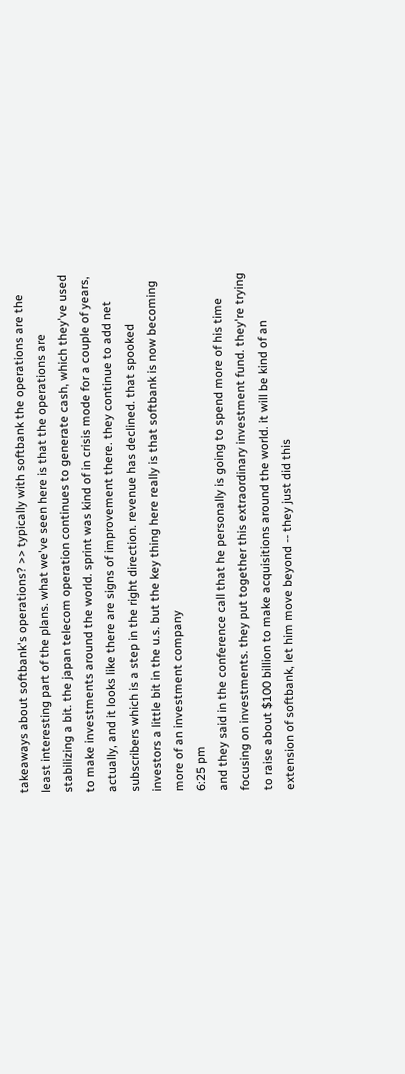takeaways about softbank's operations? >> typically with softbank the operations are the least interesting part of the plans. what we've seen here is that the operations are stabilizing a bit. the japan telecom operation continues to generate cash, which they've used to make investments around the world. sprint was kind of in crisis mode for a couple of years, actually, and it looks like there are signs of improvement there. they continue to add net subscribers which is a step in the right direction. revenue has declined. that spooked investors a little bit in the u.s. but the key thing here really is that softbank is now becoming more of an investment company
6:25 pm
and they said in the conference call that he personally is going to spend more of his time focusing on investments. they put together this extraordinary investment fund. they're trying to raise about $100 billion to make acquisitions around the world. it will be kind of an extension of softbank, let him move beyond -- they just did this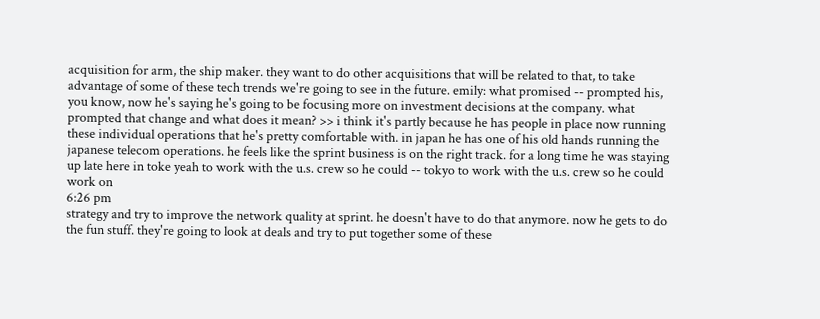acquisition for arm, the ship maker. they want to do other acquisitions that will be related to that, to take advantage of some of these tech trends we're going to see in the future. emily: what promised -- prompted his, you know, now he's saying he's going to be focusing more on investment decisions at the company. what prompted that change and what does it mean? >> i think it's partly because he has people in place now running these individual operations that he's pretty comfortable with. in japan he has one of his old hands running the japanese telecom operations. he feels like the sprint business is on the right track. for a long time he was staying up late here in toke yeah to work with the u.s. crew so he could -- tokyo to work with the u.s. crew so he could work on
6:26 pm
strategy and try to improve the network quality at sprint. he doesn't have to do that anymore. now he gets to do the fun stuff. they're going to look at deals and try to put together some of these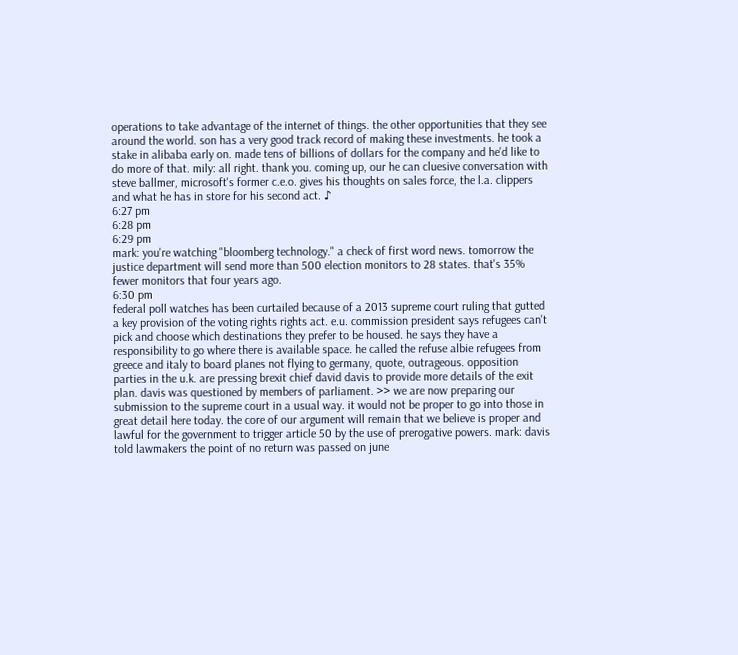operations to take advantage of the internet of things. the other opportunities that they see around the world. son has a very good track record of making these investments. he took a stake in alibaba early on. made tens of billions of dollars for the company and he'd like to do more of that. mily: all right. thank you. coming up, our he can cluesive conversation with steve ballmer, microsoft's former c.e.o. gives his thoughts on sales force, the l.a. clippers and what he has in store for his second act. ♪
6:27 pm
6:28 pm
6:29 pm
mark: you're watching "bloomberg technology." a check of first word news. tomorrow the justice department will send more than 500 election monitors to 28 states. that's 35% fewer monitors that four years ago.
6:30 pm
federal poll watches has been curtailed because of a 2013 supreme court ruling that gutted a key provision of the voting rights rights act. e.u. commission president says refugees can't pick and choose which destinations they prefer to be housed. he says they have a responsibility to go where there is available space. he called the refuse albie refugees from greece and italy to board planes not flying to germany, quote, outrageous. opposition parties in the u.k. are pressing brexit chief david davis to provide more details of the exit plan. davis was questioned by members of parliament. >> we are now preparing our submission to the supreme court in a usual way. it would not be proper to go into those in great detail here today. the core of our argument will remain that we believe is proper and lawful for the government to trigger article 50 by the use of prerogative powers. mark: davis told lawmakers the point of no return was passed on june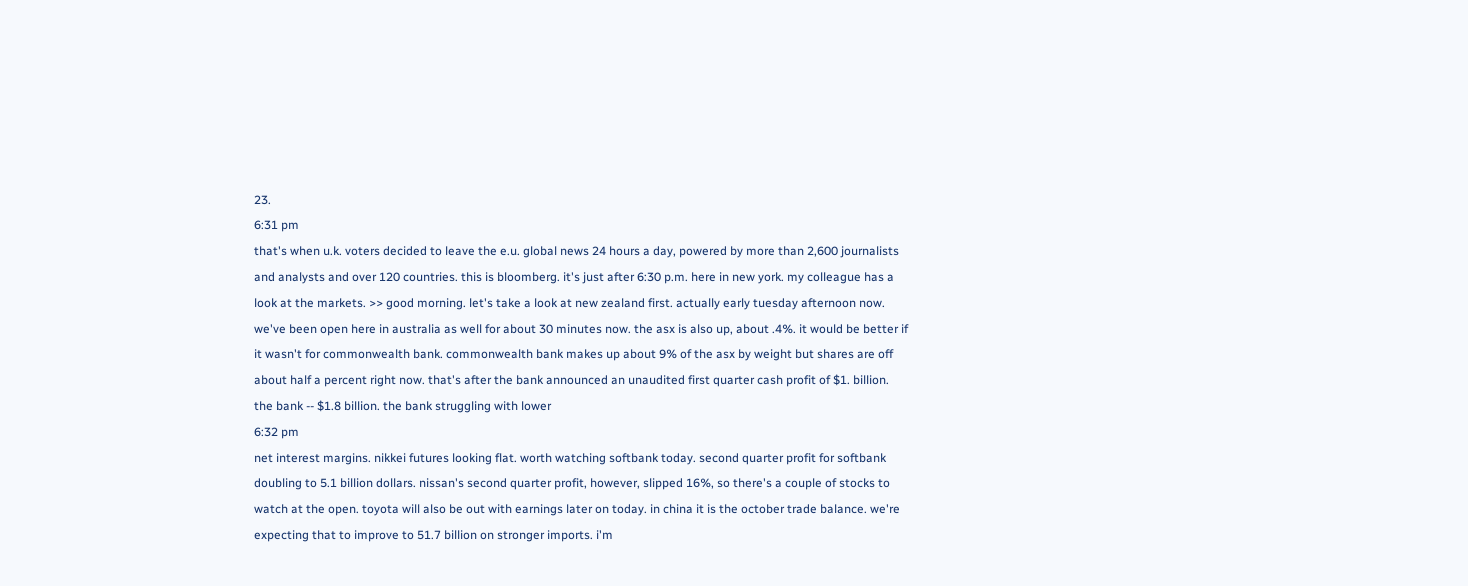23.
6:31 pm
that's when u.k. voters decided to leave the e.u. global news 24 hours a day, powered by more than 2,600 journalists and analysts and over 120 countries. this is bloomberg. it's just after 6:30 p.m. here in new york. my colleague has a look at the markets. >> good morning. let's take a look at new zealand first. actually early tuesday afternoon now. we've been open here in australia as well for about 30 minutes now. the asx is also up, about .4%. it would be better if it wasn't for commonwealth bank. commonwealth bank makes up about 9% of the asx by weight but shares are off about half a percent right now. that's after the bank announced an unaudited first quarter cash profit of $1. billion. the bank -- $1.8 billion. the bank struggling with lower
6:32 pm
net interest margins. nikkei futures looking flat. worth watching softbank today. second quarter profit for softbank doubling to 5.1 billion dollars. nissan's second quarter profit, however, slipped 16%, so there's a couple of stocks to watch at the open. toyota will also be out with earnings later on today. in china it is the october trade balance. we're expecting that to improve to 51.7 billion on stronger imports. i'm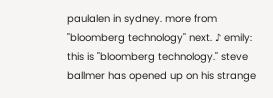paulalen in sydney. more from "bloomberg technology" next. ♪ emily: this is "bloomberg technology." steve ballmer has opened up on his strange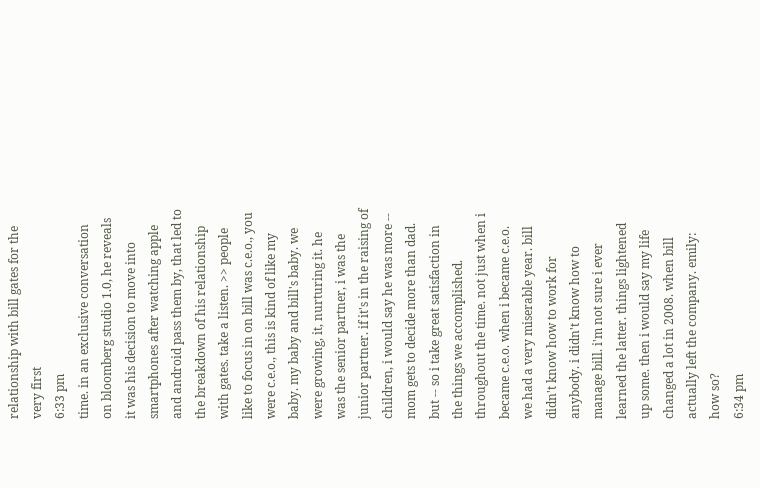relationship with bill gates for the very first
6:33 pm
time. in an exclusive conversation on bloomberg studio 1.0, he reveals it was his decision to move into smartphones after watching apple and android pass them by, that led to the breakdown of his relationship with gates. take a listen. >> people like to focus in on bill was c.e.o., you were c.e.o., this is kind of like my baby. my baby and bill's baby. we were growing, it, nurturing it. he was the senior partner, i was the junior partner. if it's in the raising of children, i would say he was more -- mom gets to decide more than dad. but -- so i take great satisfaction in the things we accomplished. throughout the time. not just when i became c.e.o. when i became c.e.o. we had a very miserable year. bill didn't know how to work for anybody. i didn't know how to manage bill. i'm not sure i ever learned the latter. things lightened up some. then i would say my life changed a lot in 2008. when bill actually left the company. emily: how so?
6:34 pm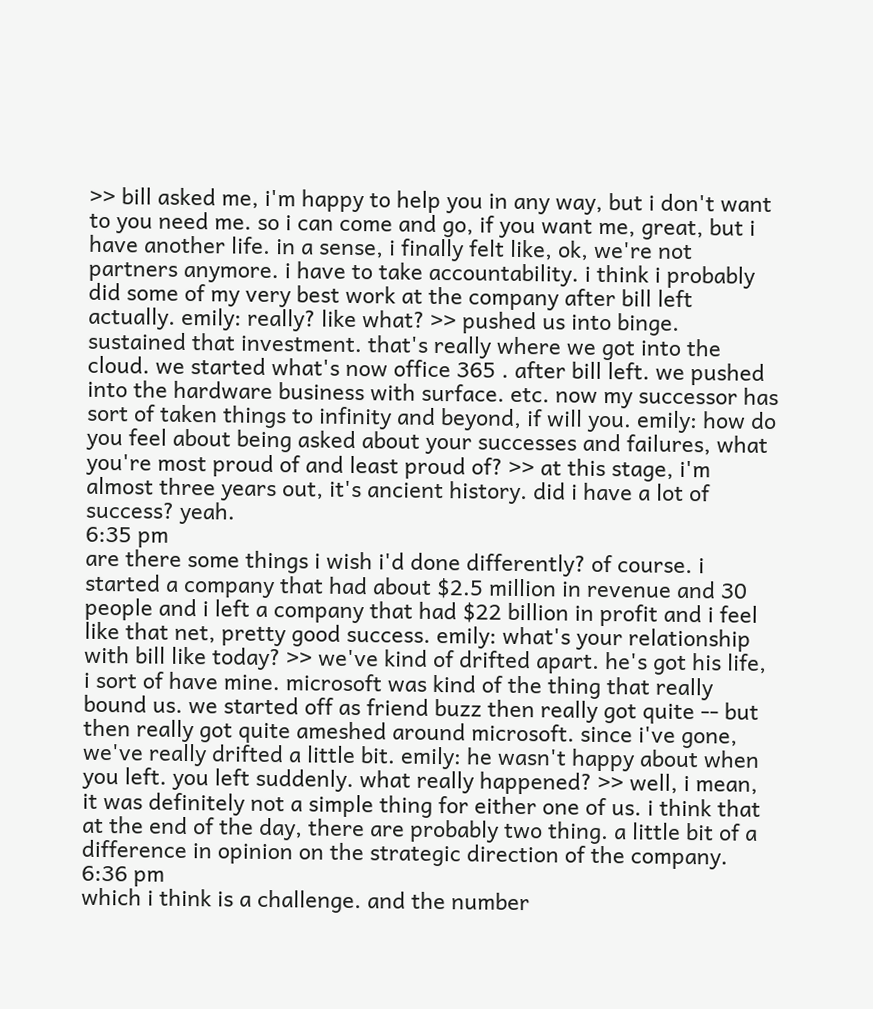>> bill asked me, i'm happy to help you in any way, but i don't want to you need me. so i can come and go, if you want me, great, but i have another life. in a sense, i finally felt like, ok, we're not partners anymore. i have to take accountability. i think i probably did some of my very best work at the company after bill left actually. emily: really? like what? >> pushed us into binge. sustained that investment. that's really where we got into the cloud. we started what's now office 365 . after bill left. we pushed into the hardware business with surface. etc. now my successor has sort of taken things to infinity and beyond, if will you. emily: how do you feel about being asked about your successes and failures, what you're most proud of and least proud of? >> at this stage, i'm almost three years out, it's ancient history. did i have a lot of success? yeah.
6:35 pm
are there some things i wish i'd done differently? of course. i started a company that had about $2.5 million in revenue and 30 people and i left a company that had $22 billion in profit and i feel like that net, pretty good success. emily: what's your relationship with bill like today? >> we've kind of drifted apart. he's got his life, i sort of have mine. microsoft was kind of the thing that really bound us. we started off as friend buzz then really got quite -- but then really got quite ameshed around microsoft. since i've gone, we've really drifted a little bit. emily: he wasn't happy about when you left. you left suddenly. what really happened? >> well, i mean, it was definitely not a simple thing for either one of us. i think that at the end of the day, there are probably two thing. a little bit of a difference in opinion on the strategic direction of the company.
6:36 pm
which i think is a challenge. and the number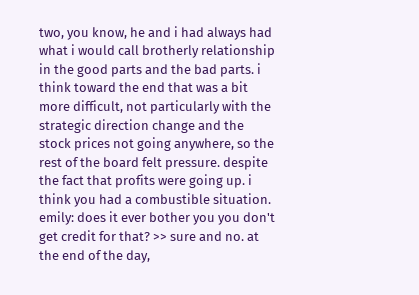two, you know, he and i had always had what i would call brotherly relationship in the good parts and the bad parts. i think toward the end that was a bit more difficult, not particularly with the strategic direction change and the stock prices not going anywhere, so the rest of the board felt pressure. despite the fact that profits were going up. i think you had a combustible situation. emily: does it ever bother you you don't get credit for that? >> sure and no. at the end of the day,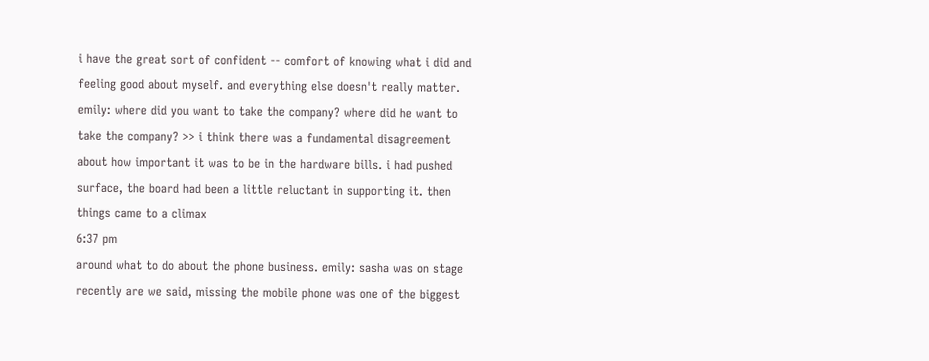i have the great sort of confident -- comfort of knowing what i did and feeling good about myself. and everything else doesn't really matter. emily: where did you want to take the company? where did he want to take the company? >> i think there was a fundamental disagreement about how important it was to be in the hardware bills. i had pushed surface, the board had been a little reluctant in supporting it. then things came to a climax
6:37 pm
around what to do about the phone business. emily: sasha was on stage recently are we said, missing the mobile phone was one of the biggest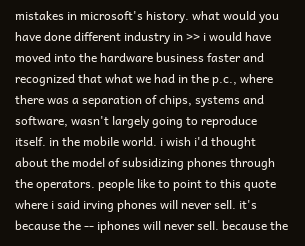mistakes in microsoft's history. what would you have done different industry in >> i would have moved into the hardware business faster and recognized that what we had in the p.c., where there was a separation of chips, systems and software, wasn't largely going to reproduce itself. in the mobile world. i wish i'd thought about the model of subsidizing phones through the operators. people like to point to this quote where i said irving phones will never sell. it's because the -- iphones will never sell. because the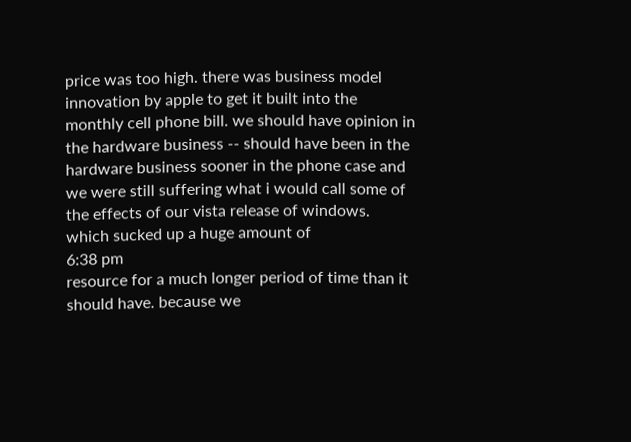price was too high. there was business model innovation by apple to get it built into the monthly cell phone bill. we should have opinion in the hardware business -- should have been in the hardware business sooner in the phone case and we were still suffering what i would call some of the effects of our vista release of windows. which sucked up a huge amount of
6:38 pm
resource for a much longer period of time than it should have. because we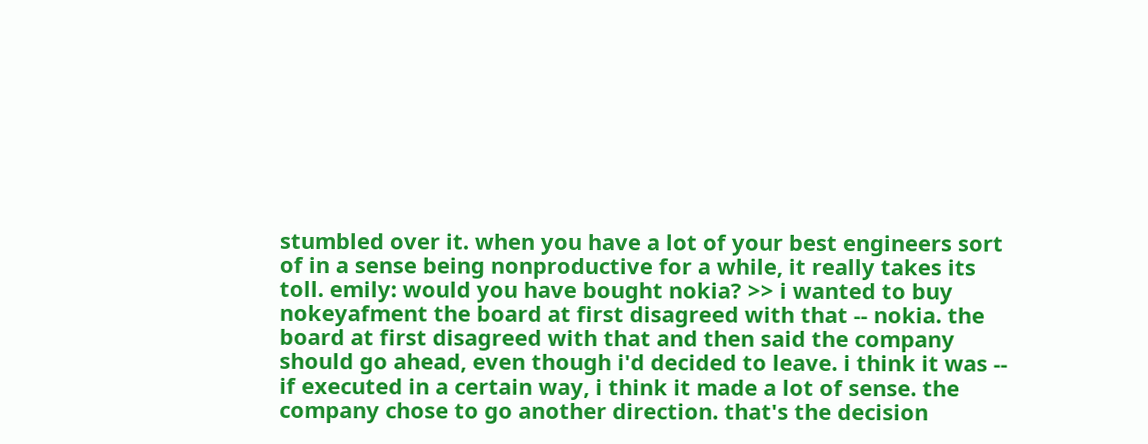stumbled over it. when you have a lot of your best engineers sort of in a sense being nonproductive for a while, it really takes its toll. emily: would you have bought nokia? >> i wanted to buy nokeyafment the board at first disagreed with that -- nokia. the board at first disagreed with that and then said the company should go ahead, even though i'd decided to leave. i think it was -- if executed in a certain way, i think it made a lot of sense. the company chose to go another direction. that's the decision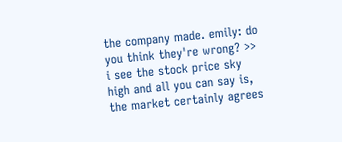the company made. emily: do you think they're wrong? >> i see the stock price sky high and all you can say is, the market certainly agrees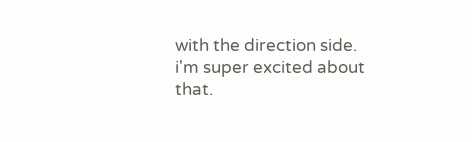with the direction side. i'm super excited about that.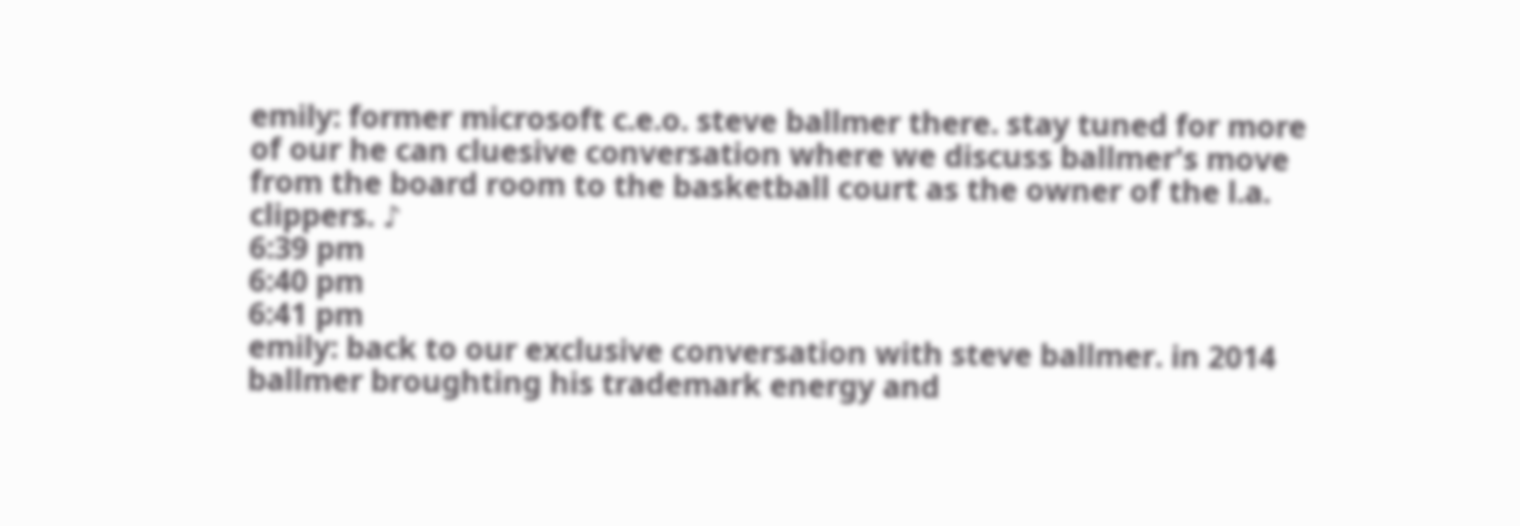emily: former microsoft c.e.o. steve ballmer there. stay tuned for more of our he can cluesive conversation where we discuss ballmer's move from the board room to the basketball court as the owner of the l.a. clippers. ♪
6:39 pm
6:40 pm
6:41 pm
emily: back to our exclusive conversation with steve ballmer. in 2014 ballmer broughting his trademark energy and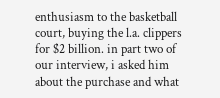enthusiasm to the basketball court, buying the l.a. clippers for $2 billion. in part two of our interview, i asked him about the purchase and what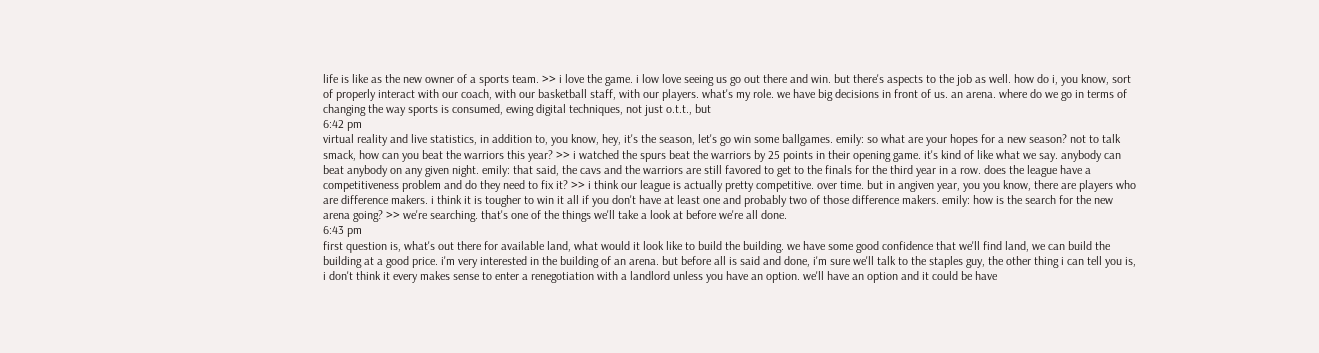life is like as the new owner of a sports team. >> i love the game. i low love seeing us go out there and win. but there's aspects to the job as well. how do i, you know, sort of properly interact with our coach, with our basketball staff, with our players. what's my role. we have big decisions in front of us. an arena. where do we go in terms of changing the way sports is consumed, ewing digital techniques, not just o.t.t., but
6:42 pm
virtual reality and live statistics, in addition to, you know, hey, it's the season, let's go win some ballgames. emily: so what are your hopes for a new season? not to talk smack, how can you beat the warriors this year? >> i watched the spurs beat the warriors by 25 points in their opening game. it's kind of like what we say. anybody can beat anybody on any given night. emily: that said, the cavs and the warriors are still favored to get to the finals for the third year in a row. does the league have a competitiveness problem and do they need to fix it? >> i think our league is actually pretty competitive. over time. but in angiven year, you you know, there are players who are difference makers. i think it is tougher to win it all if you don't have at least one and probably two of those difference makers. emily: how is the search for the new arena going? >> we're searching. that's one of the things we'll take a look at before we're all done.
6:43 pm
first question is, what's out there for available land, what would it look like to build the building. we have some good confidence that we'll find land, we can build the building at a good price. i'm very interested in the building of an arena. but before all is said and done, i'm sure we'll talk to the staples guy, the other thing i can tell you is, i don't think it every makes sense to enter a renegotiation with a landlord unless you have an option. we'll have an option and it could be have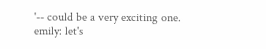'-- could be a very exciting one. emily: let's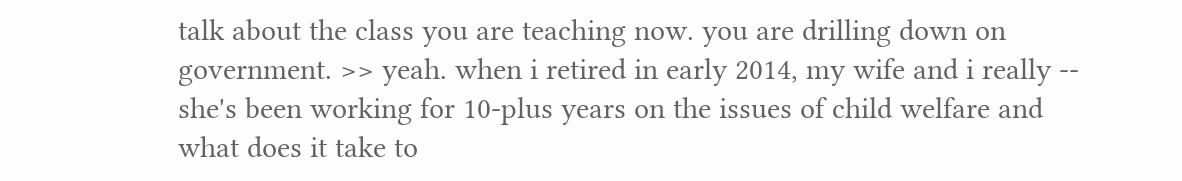talk about the class you are teaching now. you are drilling down on government. >> yeah. when i retired in early 2014, my wife and i really -- she's been working for 10-plus years on the issues of child welfare and what does it take to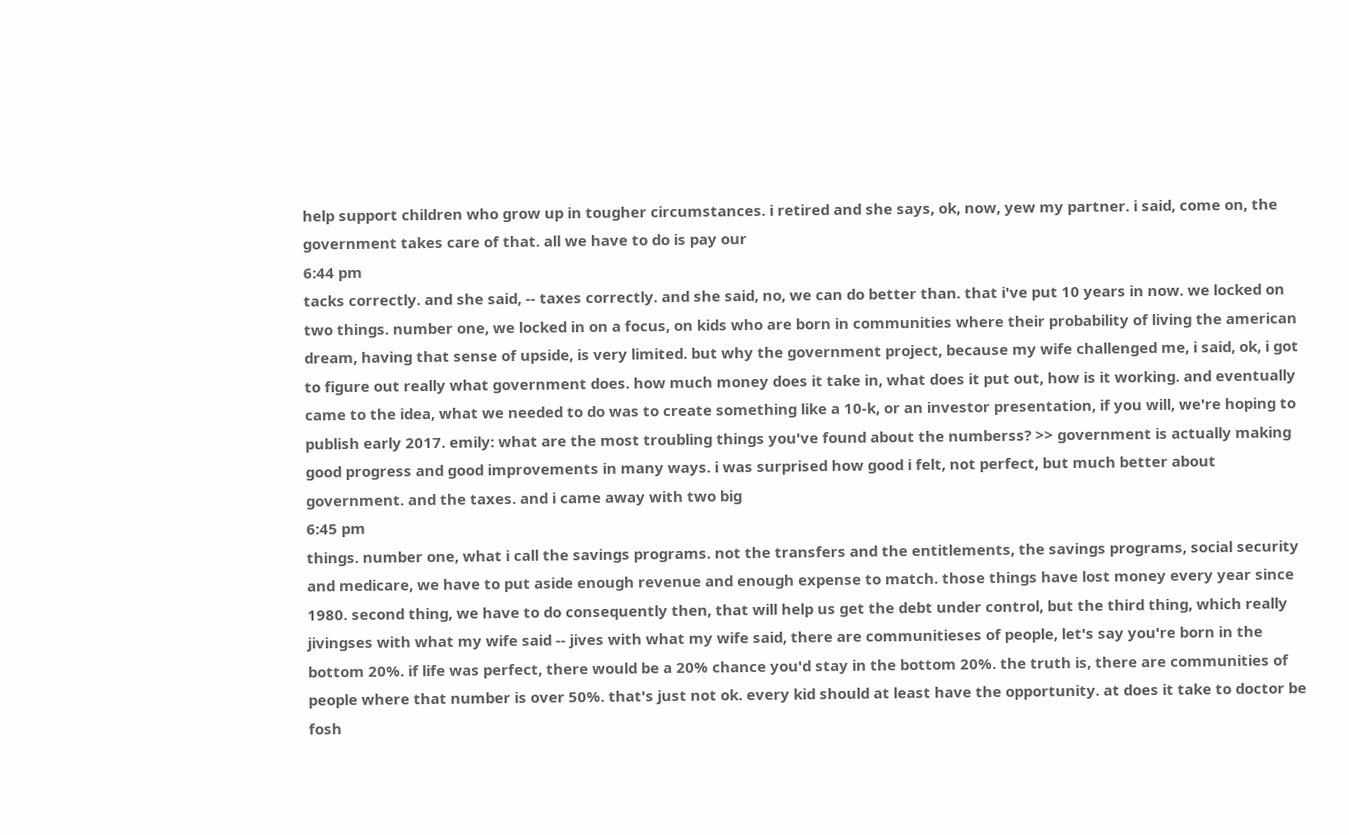help support children who grow up in tougher circumstances. i retired and she says, ok, now, yew my partner. i said, come on, the government takes care of that. all we have to do is pay our
6:44 pm
tacks correctly. and she said, -- taxes correctly. and she said, no, we can do better than. that i've put 10 years in now. we locked on two things. number one, we locked in on a focus, on kids who are born in communities where their probability of living the american dream, having that sense of upside, is very limited. but why the government project, because my wife challenged me, i said, ok, i got to figure out really what government does. how much money does it take in, what does it put out, how is it working. and eventually came to the idea, what we needed to do was to create something like a 10-k, or an investor presentation, if you will, we're hoping to publish early 2017. emily: what are the most troubling things you've found about the numberss? >> government is actually making good progress and good improvements in many ways. i was surprised how good i felt, not perfect, but much better about government. and the taxes. and i came away with two big
6:45 pm
things. number one, what i call the savings programs. not the transfers and the entitlements, the savings programs, social security and medicare, we have to put aside enough revenue and enough expense to match. those things have lost money every year since 1980. second thing, we have to do consequently then, that will help us get the debt under control, but the third thing, which really jivingses with what my wife said -- jives with what my wife said, there are communitieses of people, let's say you're born in the bottom 20%. if life was perfect, there would be a 20% chance you'd stay in the bottom 20%. the truth is, there are communities of people where that number is over 50%. that's just not ok. every kid should at least have the opportunity. at does it take to doctor be fosh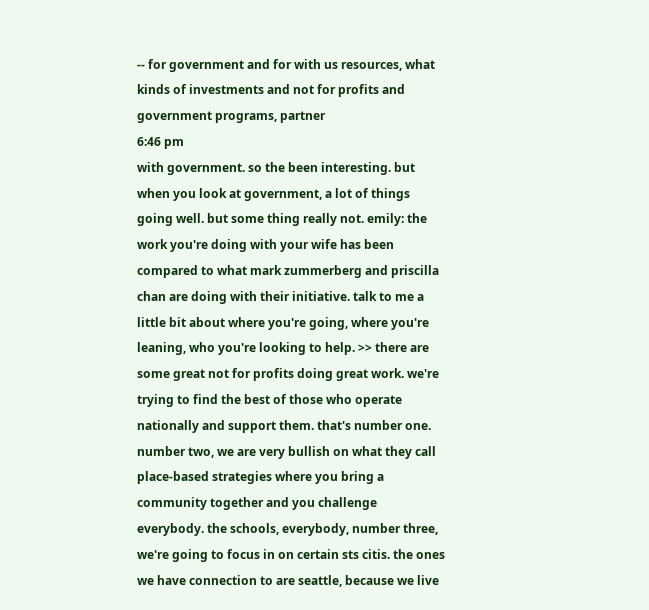-- for government and for with us resources, what kinds of investments and not for profits and government programs, partner
6:46 pm
with government. so the been interesting. but when you look at government, a lot of things going well. but some thing really not. emily: the work you're doing with your wife has been compared to what mark zummerberg and priscilla chan are doing with their initiative. talk to me a little bit about where you're going, where you're leaning, who you're looking to help. >> there are some great not for profits doing great work. we're trying to find the best of those who operate nationally and support them. that's number one. number two, we are very bullish on what they call place-based strategies where you bring a community together and you challenge everybody. the schools, everybody, number three, we're going to focus in on certain sts citis. the ones we have connection to are seattle, because we live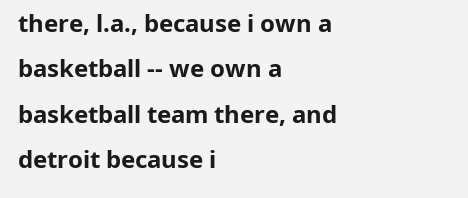there, l.a., because i own a basketball -- we own a basketball team there, and detroit because i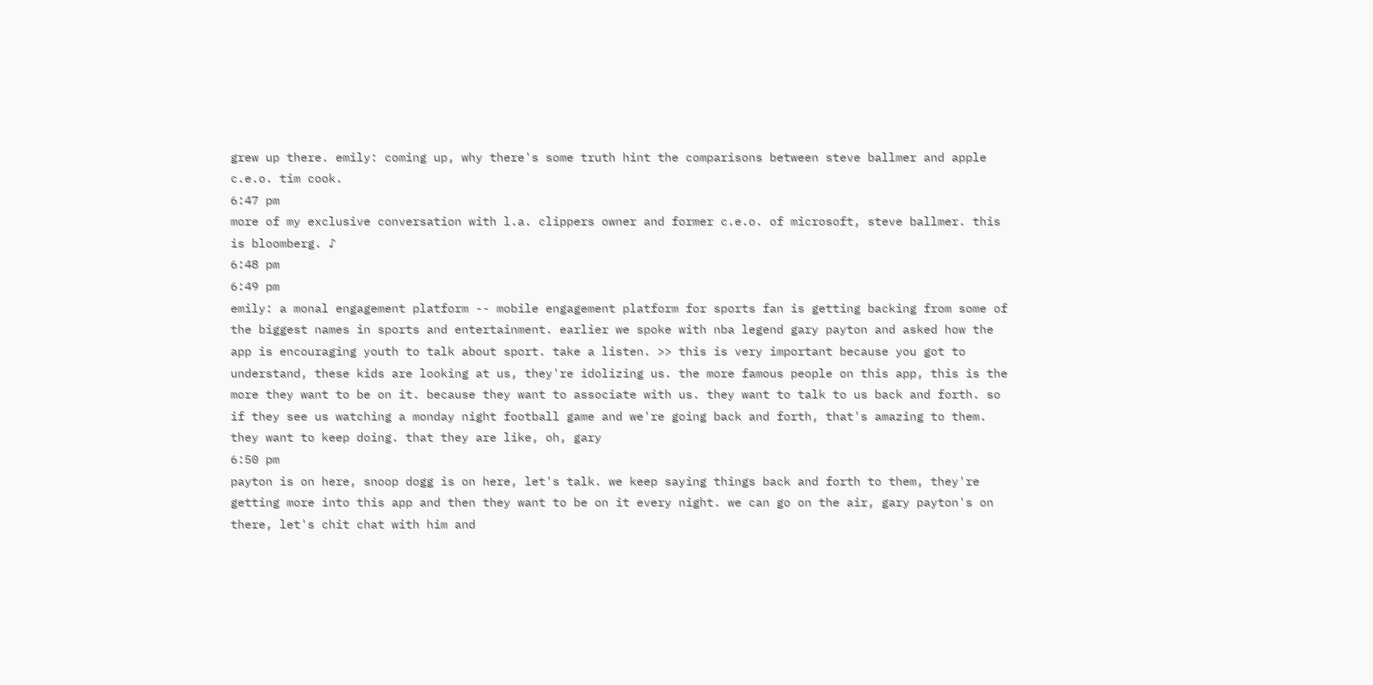grew up there. emily: coming up, why there's some truth hint the comparisons between steve ballmer and apple c.e.o. tim cook.
6:47 pm
more of my exclusive conversation with l.a. clippers owner and former c.e.o. of microsoft, steve ballmer. this is bloomberg. ♪
6:48 pm
6:49 pm
emily: a monal engagement platform -- mobile engagement platform for sports fan is getting backing from some of the biggest names in sports and entertainment. earlier we spoke with nba legend gary payton and asked how the app is encouraging youth to talk about sport. take a listen. >> this is very important because you got to understand, these kids are looking at us, they're idolizing us. the more famous people on this app, this is the more they want to be on it. because they want to associate with us. they want to talk to us back and forth. so if they see us watching a monday night football game and we're going back and forth, that's amazing to them. they want to keep doing. that they are like, oh, gary
6:50 pm
payton is on here, snoop dogg is on here, let's talk. we keep saying things back and forth to them, they're getting more into this app and then they want to be on it every night. we can go on the air, gary payton's on there, let's chit chat with him and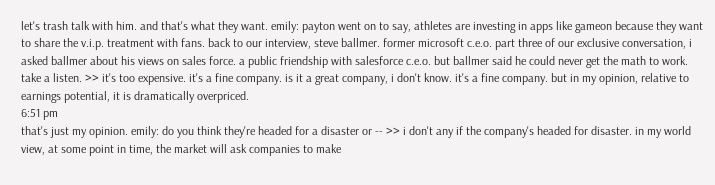let's trash talk with him. and that's what they want. emily: payton went on to say, athletes are investing in apps like gameon because they want to share the v.i.p. treatment with fans. back to our interview, steve ballmer. former microsoft c.e.o. part three of our exclusive conversation, i asked ballmer about his views on sales force. a public friendship with salesforce c.e.o. but ballmer said he could never get the math to work. take a listen. >> it's too expensive. it's a fine company. is it a great company, i don't know. it's a fine company. but in my opinion, relative to earnings potential, it is dramatically overpriced.
6:51 pm
that's just my opinion. emily: do you think they're headed for a disaster or -- >> i don't any if the company's headed for disaster. in my world view, at some point in time, the market will ask companies to make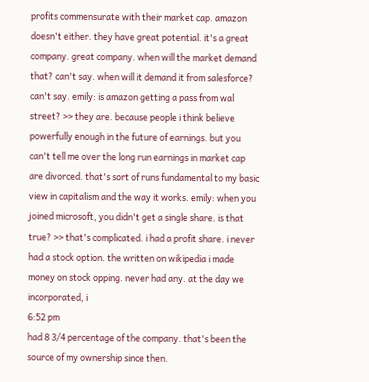profits commensurate with their market cap. amazon doesn't either. they have great potential. it's a great company. great company. when will the market demand that? can't say. when will it demand it from salesforce? can't say. emily: is amazon getting a pass from wal street? >> they are. because people i think believe powerfully enough in the future of earnings. but you can't tell me over the long run earnings in market cap are divorced. that's sort of runs fundamental to my basic view in capitalism and the way it works. emily: when you joined microsoft, you didn't get a single share. is that true? >> that's complicated. i had a profit share. i never had a stock option. the written on wikipedia i made money on stock opping. never had any. at the day we incorporated, i
6:52 pm
had 8 3/4 percentage of the company. that's been the source of my ownership since then.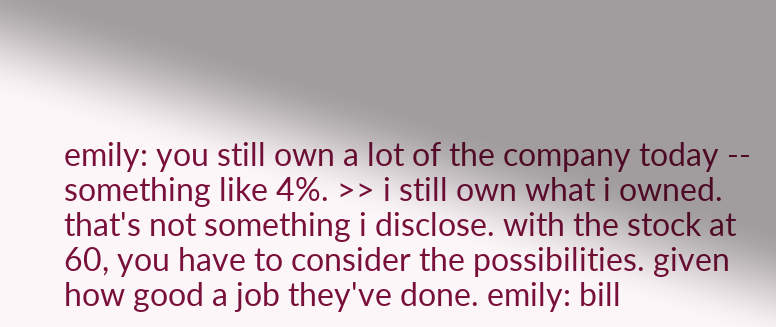emily: you still own a lot of the company today -- something like 4%. >> i still own what i owned. that's not something i disclose. with the stock at 60, you have to consider the possibilities. given how good a job they've done. emily: bill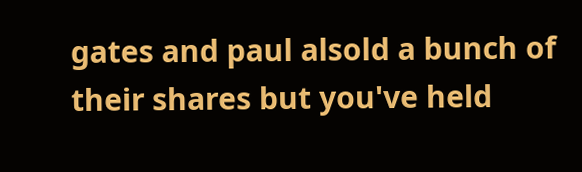gates and paul alsold a bunch of their shares but you've held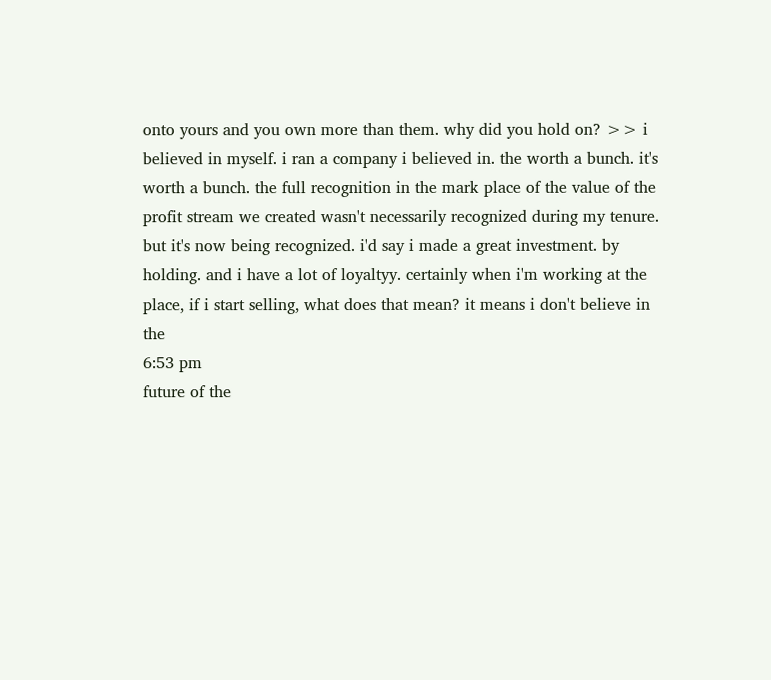onto yours and you own more than them. why did you hold on? >> i believed in myself. i ran a company i believed in. the worth a bunch. it's worth a bunch. the full recognition in the mark place of the value of the profit stream we created wasn't necessarily recognized during my tenure. but it's now being recognized. i'd say i made a great investment. by holding. and i have a lot of loyaltyy. certainly when i'm working at the place, if i start selling, what does that mean? it means i don't believe in the
6:53 pm
future of the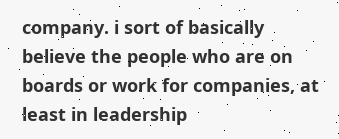company. i sort of basically believe the people who are on boards or work for companies, at least in leadership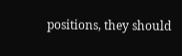positions, they should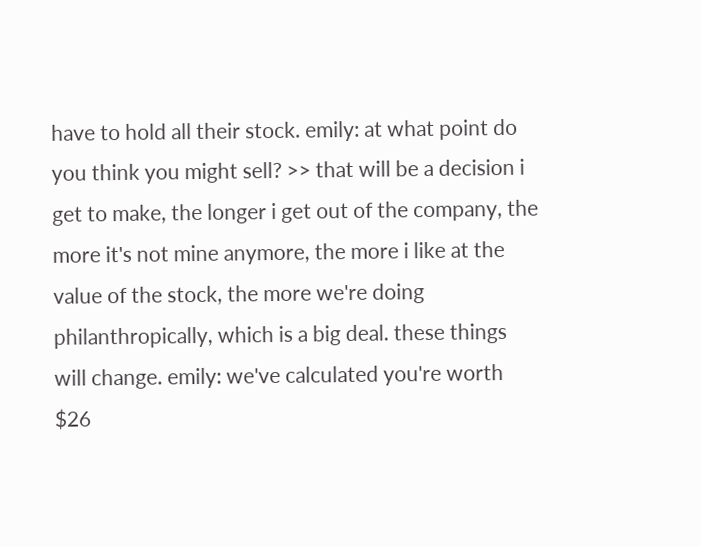have to hold all their stock. emily: at what point do you think you might sell? >> that will be a decision i get to make, the longer i get out of the company, the more it's not mine anymore, the more i like at the value of the stock, the more we're doing philanthropically, which is a big deal. these things will change. emily: we've calculated you're worth $26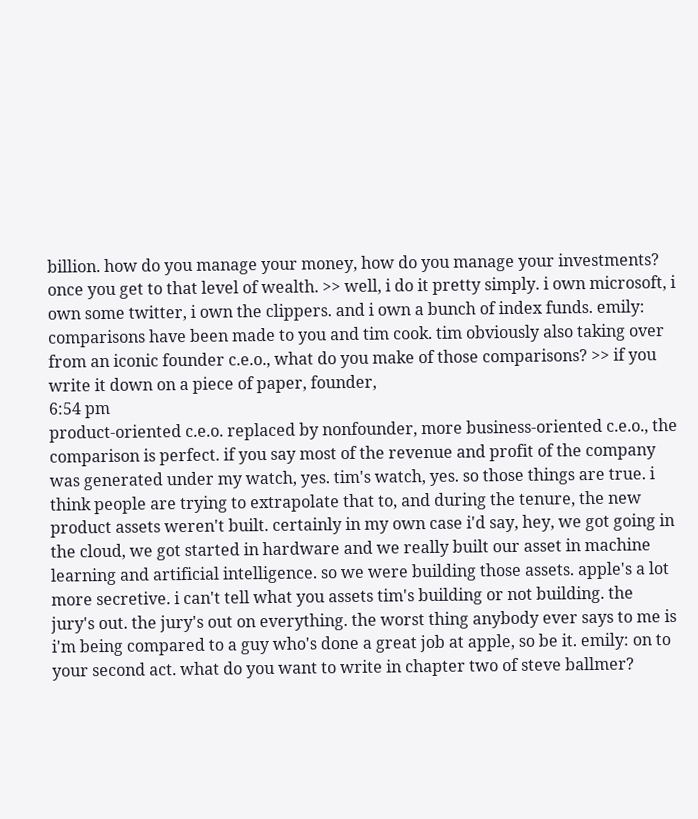billion. how do you manage your money, how do you manage your investments? once you get to that level of wealth. >> well, i do it pretty simply. i own microsoft, i own some twitter, i own the clippers. and i own a bunch of index funds. emily: comparisons have been made to you and tim cook. tim obviously also taking over from an iconic founder c.e.o., what do you make of those comparisons? >> if you write it down on a piece of paper, founder,
6:54 pm
product-oriented c.e.o. replaced by nonfounder, more business-oriented c.e.o., the comparison is perfect. if you say most of the revenue and profit of the company was generated under my watch, yes. tim's watch, yes. so those things are true. i think people are trying to extrapolate that to, and during the tenure, the new product assets weren't built. certainly in my own case i'd say, hey, we got going in the cloud, we got started in hardware and we really built our asset in machine learning and artificial intelligence. so we were building those assets. apple's a lot more secretive. i can't tell what you assets tim's building or not building. the jury's out. the jury's out on everything. the worst thing anybody ever says to me is i'm being compared to a guy who's done a great job at apple, so be it. emily: on to your second act. what do you want to write in chapter two of steve ballmer?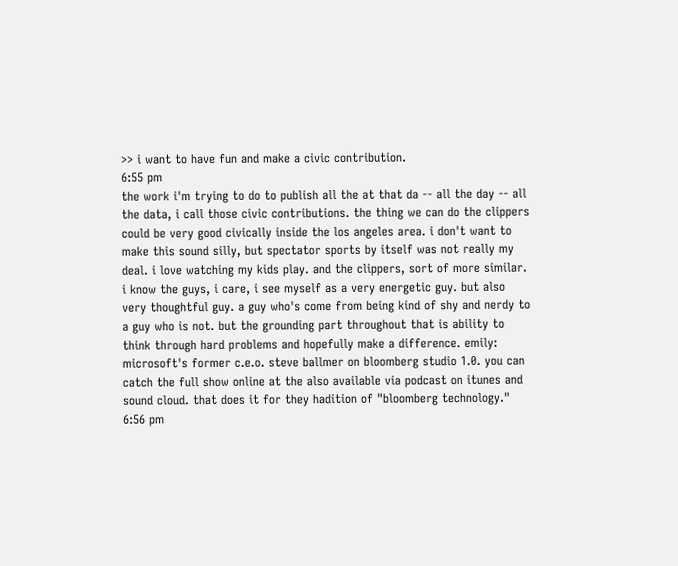>> i want to have fun and make a civic contribution.
6:55 pm
the work i'm trying to do to publish all the at that da -- all the day -- all the data, i call those civic contributions. the thing we can do the clippers could be very good civically inside the los angeles area. i don't want to make this sound silly, but spectator sports by itself was not really my deal. i love watching my kids play. and the clippers, sort of more similar. i know the guys, i care, i see myself as a very energetic guy. but also very thoughtful guy. a guy who's come from being kind of shy and nerdy to a guy who is not. but the grounding part throughout that is ability to think through hard problems and hopefully make a difference. emily: microsoft's former c.e.o. steve ballmer on bloomberg studio 1.0. you can catch the full show online at the also available via podcast on itunes and sound cloud. that does it for they hadition of "bloomberg technology."
6:56 pm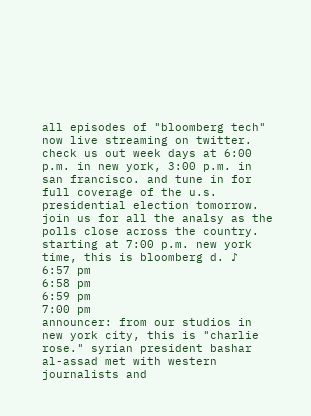all episodes of "bloomberg tech" now live streaming on twitter. check us out week days at 6:00 p.m. in new york, 3:00 p.m. in san francisco. and tune in for full coverage of the u.s. presidential election tomorrow. join us for all the analsy as the polls close across the country. starting at 7:00 p.m. new york time, this is bloomberg d. ♪
6:57 pm
6:58 pm
6:59 pm
7:00 pm
announcer: from our studios in new york city, this is "charlie rose." syrian president bashar al-assad met with western journalists and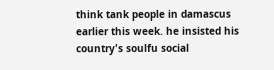think tank people in damascus earlier this week. he insisted his country's soulfu social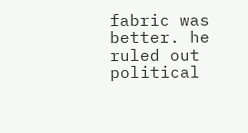fabric was better. he ruled out political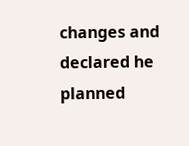changes and declared he planned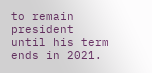to remain president until his term ends in 2021.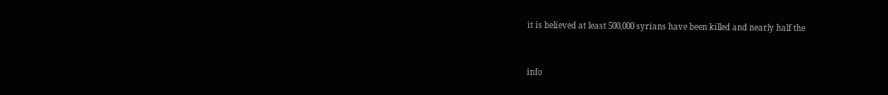it is believed at least 500,000 syrians have been killed and nearly half the


info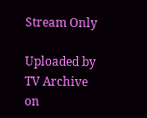Stream Only

Uploaded by TV Archive on